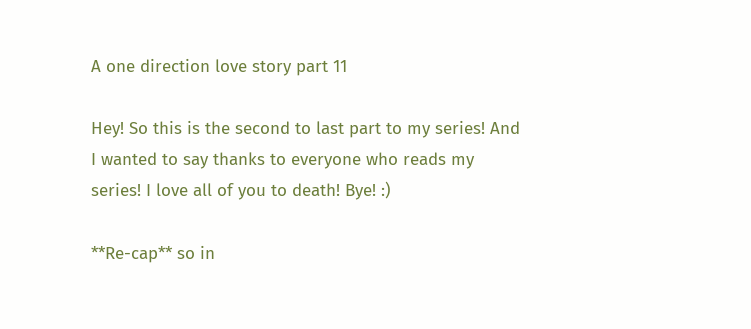A one direction love story part 11

Hey! So this is the second to last part to my series! And I wanted to say thanks to everyone who reads my series! I love all of you to death! Bye! :)

**Re-cap** so in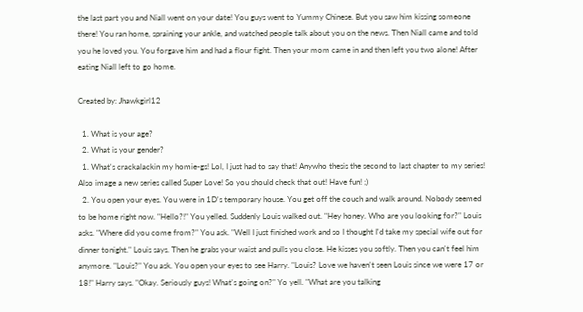the last part you and Niall went on your date! You guys went to Yummy Chinese. But you saw him kissing someone there! You ran home, spraining your ankle, and watched people talk about you on the news. Then Niall came and told you he loved you. You forgave him and had a flour fight. Then your mom came in and then left you two alone! After eating Niall left to go home.

Created by: Jhawkgirl12

  1. What is your age?
  2. What is your gender?
  1. What's crackalackin my homie-gs! Lol, I just had to say that! Anywho thesis the second to last chapter to my series! Also image a new series called Super Love! So you should check that out! Have fun! ;)
  2. You open your eyes. You were in 1D's temporary house. You get off the couch and walk around. Nobody seemed to be home right now. "Hello?!" You yelled. Suddenly Louis walked out. "Hey honey. Who are you looking for?" Louis asks. "Where did you come from?" You ask. "Well I just finished work and so I thought I'd take my special wife out for dinner tonight." Louis says. Then he grabs your waist and pulls you close. He kisses you softly. Then you can't feel him anymore. "Louis?" You ask. You open your eyes to see Harry. "Louis? Love we haven't seen Louis since we were 17 or 18!" Harry says. "Okay. Seriously guys! What's going on?" Yo yell. "What are you talking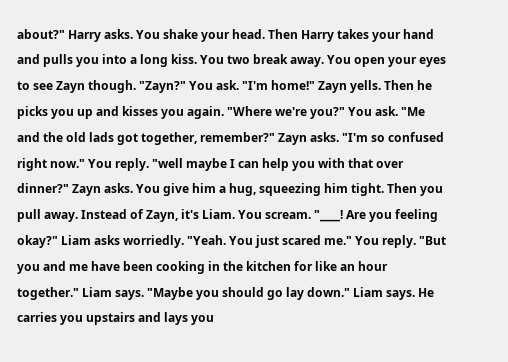about?" Harry asks. You shake your head. Then Harry takes your hand and pulls you into a long kiss. You two break away. You open your eyes to see Zayn though. "Zayn?" You ask. "I'm home!" Zayn yells. Then he picks you up and kisses you again. "Where we're you?" You ask. "Me and the old lads got together, remember?" Zayn asks. "I'm so confused right now." You reply. "well maybe I can help you with that over dinner?" Zayn asks. You give him a hug, squeezing him tight. Then you pull away. Instead of Zayn, it's Liam. You scream. "____! Are you feeling okay?" Liam asks worriedly. "Yeah. You just scared me." You reply. "But you and me have been cooking in the kitchen for like an hour together." Liam says. "Maybe you should go lay down." Liam says. He carries you upstairs and lays you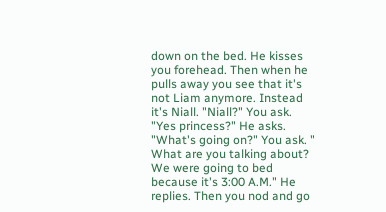down on the bed. He kisses you forehead. Then when he pulls away you see that it's not Liam anymore. Instead it's Niall. "Niall?" You ask. "Yes princess?" He asks. "What's going on?" You ask. " What are you talking about? We were going to bed because it's 3:00 A.M." He replies. Then you nod and go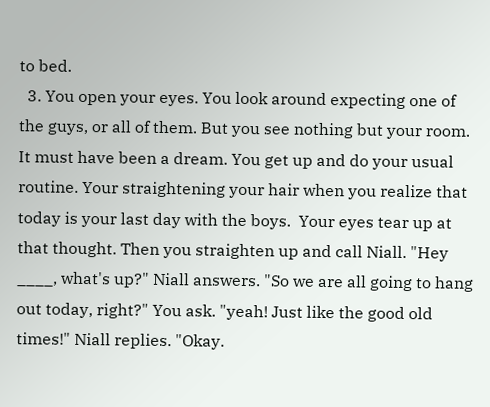to bed.
  3. You open your eyes. You look around expecting one of the guys, or all of them. But you see nothing but your room. It must have been a dream. You get up and do your usual routine. Your straightening your hair when you realize that today is your last day with the boys.  Your eyes tear up at that thought. Then you straighten up and call Niall. "Hey ____, what's up?" Niall answers. "So we are all going to hang out today, right?" You ask. "yeah! Just like the good old times!" Niall replies. "Okay.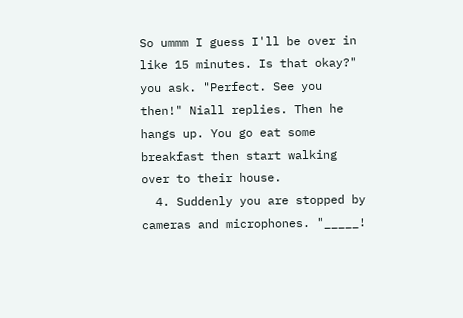So ummm I guess I'll be over in like 15 minutes. Is that okay?" you ask. "Perfect. See you then!" Niall replies. Then he hangs up. You go eat some breakfast then start walking over to their house.
  4. Suddenly you are stopped by cameras and microphones. "_____!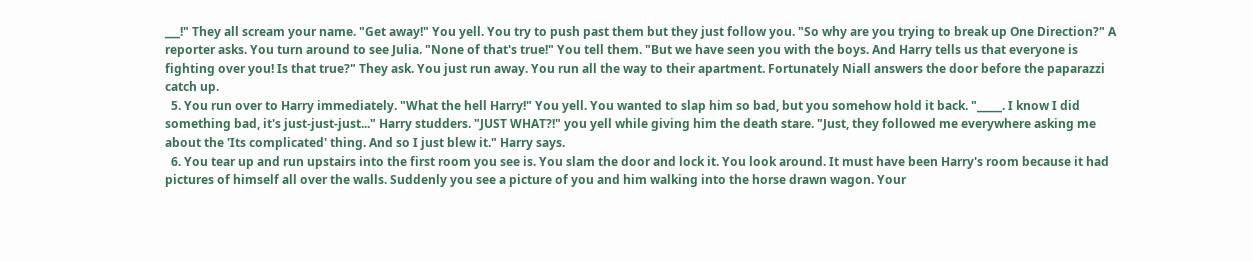___!" They all scream your name. "Get away!" You yell. You try to push past them but they just follow you. "So why are you trying to break up One Direction?" A reporter asks. You turn around to see Julia. "None of that's true!" You tell them. "But we have seen you with the boys. And Harry tells us that everyone is fighting over you! Is that true?" They ask. You just run away. You run all the way to their apartment. Fortunately Niall answers the door before the paparazzi catch up.
  5. You run over to Harry immediately. "What the hell Harry!" You yell. You wanted to slap him so bad, but you somehow hold it back. "_____. I know I did something bad, it's just-just-just..." Harry studders. "JUST WHAT?!" you yell while giving him the death stare. "Just, they followed me everywhere asking me about the 'Its complicated' thing. And so I just blew it." Harry says.
  6. You tear up and run upstairs into the first room you see is. You slam the door and lock it. You look around. It must have been Harry's room because it had pictures of himself all over the walls. Suddenly you see a picture of you and him walking into the horse drawn wagon. Your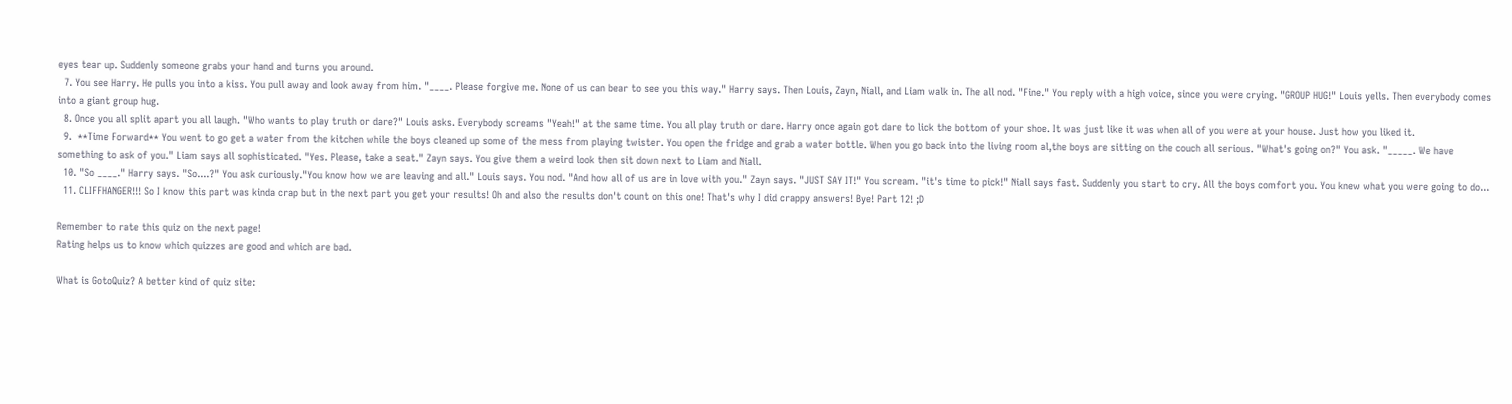eyes tear up. Suddenly someone grabs your hand and turns you around.
  7. You see Harry. He pulls you into a kiss. You pull away and look away from him. "____. Please forgive me. None of us can bear to see you this way." Harry says. Then Louis, Zayn, Niall, and Liam walk in. The all nod. "Fine." You reply with a high voice, since you were crying. "GROUP HUG!" Louis yells. Then everybody comes into a giant group hug.
  8. Once you all split apart you all laugh. "Who wants to play truth or dare?" Louis asks. Everybody screams "Yeah!" at the same time. You all play truth or dare. Harry once again got dare to lick the bottom of your shoe. It was just like it was when all of you were at your house. Just how you liked it.
  9.  **Time Forward** You went to go get a water from the kitchen while the boys cleaned up some of the mess from playing twister. You open the fridge and grab a water bottle. When you go back into the living room al,the boys are sitting on the couch all serious. "What's going on?" You ask. "_____. We have something to ask of you." Liam says all sophisticated. "Yes. Please, take a seat." Zayn says. You give them a weird look then sit down next to Liam and Niall.
  10. "So ____." Harry says. "So....?" You ask curiously."You know how we are leaving and all." Louis says. You nod. "And how all of us are in love with you." Zayn says. "JUST SAY IT!" You scream. "it's time to pick!" Niall says fast. Suddenly you start to cry. All the boys comfort you. You knew what you were going to do...
  11. CLIFFHANGER!!! So I know this part was kinda crap but in the next part you get your results! Oh and also the results don't count on this one! That's why I did crappy answers! Bye! Part 12! ;D

Remember to rate this quiz on the next page!
Rating helps us to know which quizzes are good and which are bad.

What is GotoQuiz? A better kind of quiz site: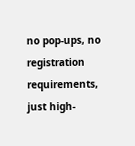no pop-ups, no registration requirements, just high-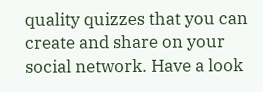quality quizzes that you can create and share on your social network. Have a look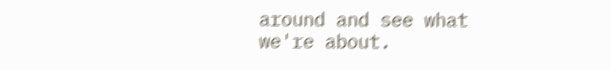around and see what we're about.